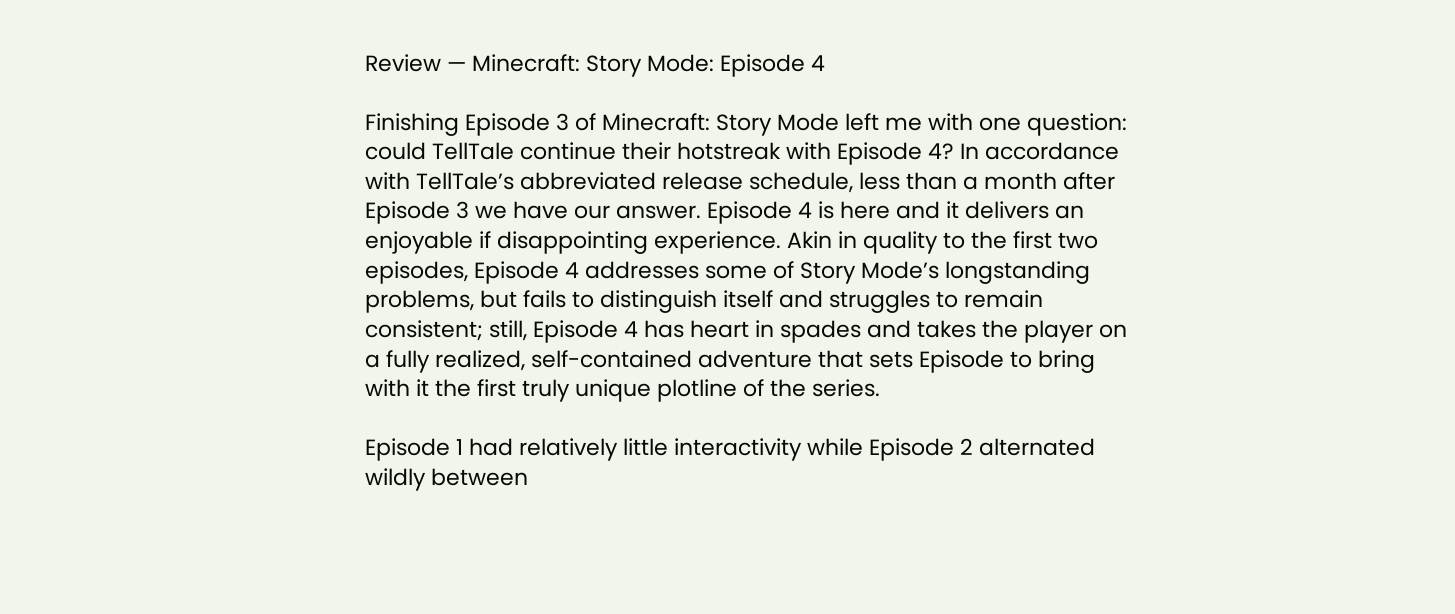Review — Minecraft: Story Mode: Episode 4

Finishing Episode 3 of Minecraft: Story Mode left me with one question: could TellTale continue their hotstreak with Episode 4? In accordance with TellTale’s abbreviated release schedule, less than a month after Episode 3 we have our answer. Episode 4 is here and it delivers an enjoyable if disappointing experience. Akin in quality to the first two episodes, Episode 4 addresses some of Story Mode’s longstanding problems, but fails to distinguish itself and struggles to remain consistent; still, Episode 4 has heart in spades and takes the player on a fully realized, self-contained adventure that sets Episode to bring with it the first truly unique plotline of the series.

Episode 1 had relatively little interactivity while Episode 2 alternated wildly between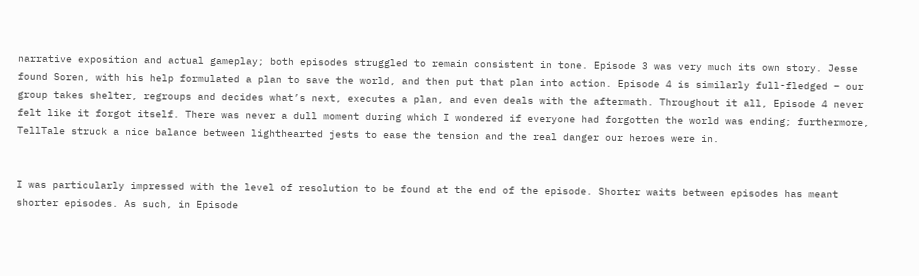narrative exposition and actual gameplay; both episodes struggled to remain consistent in tone. Episode 3 was very much its own story. Jesse found Soren, with his help formulated a plan to save the world, and then put that plan into action. Episode 4 is similarly full-fledged – our group takes shelter, regroups and decides what’s next, executes a plan, and even deals with the aftermath. Throughout it all, Episode 4 never felt like it forgot itself. There was never a dull moment during which I wondered if everyone had forgotten the world was ending; furthermore, TellTale struck a nice balance between lighthearted jests to ease the tension and the real danger our heroes were in.


I was particularly impressed with the level of resolution to be found at the end of the episode. Shorter waits between episodes has meant shorter episodes. As such, in Episode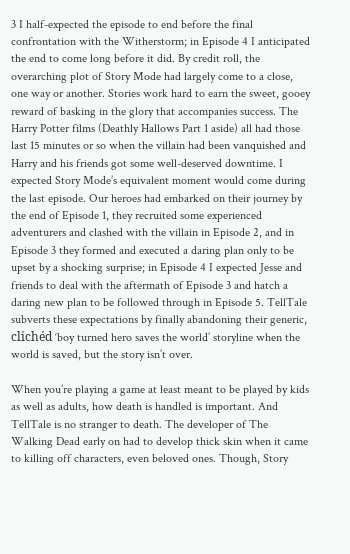3 I half-expected the episode to end before the final confrontation with the Witherstorm; in Episode 4 I anticipated the end to come long before it did. By credit roll, the overarching plot of Story Mode had largely come to a close, one way or another. Stories work hard to earn the sweet, gooey reward of basking in the glory that accompanies success. The Harry Potter films (Deathly Hallows Part 1 aside) all had those last 15 minutes or so when the villain had been vanquished and Harry and his friends got some well-deserved downtime. I expected Story Mode’s equivalent moment would come during the last episode. Our heroes had embarked on their journey by the end of Episode 1, they recruited some experienced adventurers and clashed with the villain in Episode 2, and in Episode 3 they formed and executed a daring plan only to be upset by a shocking surprise; in Episode 4 I expected Jesse and friends to deal with the aftermath of Episode 3 and hatch a daring new plan to be followed through in Episode 5. TellTale subverts these expectations by finally abandoning their generic, clichéd ‘boy turned hero saves the world’ storyline when the world is saved, but the story isn’t over.

When you’re playing a game at least meant to be played by kids as well as adults, how death is handled is important. And TellTale is no stranger to death. The developer of The Walking Dead early on had to develop thick skin when it came to killing off characters, even beloved ones. Though, Story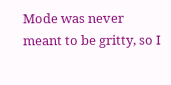Mode was never meant to be gritty, so I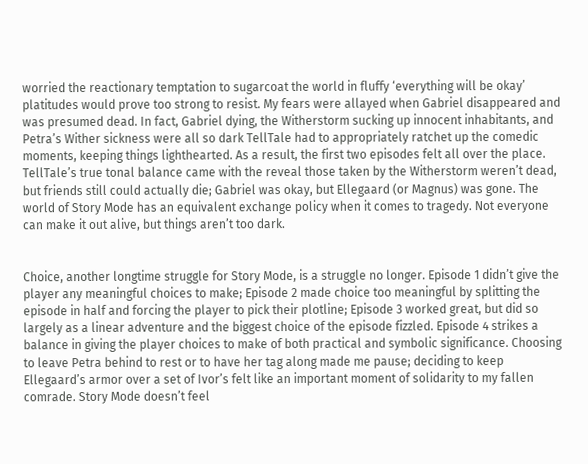worried the reactionary temptation to sugarcoat the world in fluffy ‘everything will be okay’ platitudes would prove too strong to resist. My fears were allayed when Gabriel disappeared and was presumed dead. In fact, Gabriel dying, the Witherstorm sucking up innocent inhabitants, and Petra’s Wither sickness were all so dark TellTale had to appropriately ratchet up the comedic moments, keeping things lighthearted. As a result, the first two episodes felt all over the place. TellTale’s true tonal balance came with the reveal those taken by the Witherstorm weren’t dead, but friends still could actually die; Gabriel was okay, but Ellegaard (or Magnus) was gone. The world of Story Mode has an equivalent exchange policy when it comes to tragedy. Not everyone can make it out alive, but things aren’t too dark.


Choice, another longtime struggle for Story Mode, is a struggle no longer. Episode 1 didn’t give the player any meaningful choices to make; Episode 2 made choice too meaningful by splitting the episode in half and forcing the player to pick their plotline; Episode 3 worked great, but did so largely as a linear adventure and the biggest choice of the episode fizzled. Episode 4 strikes a balance in giving the player choices to make of both practical and symbolic significance. Choosing to leave Petra behind to rest or to have her tag along made me pause; deciding to keep Ellegaard’s armor over a set of Ivor’s felt like an important moment of solidarity to my fallen comrade. Story Mode doesn’t feel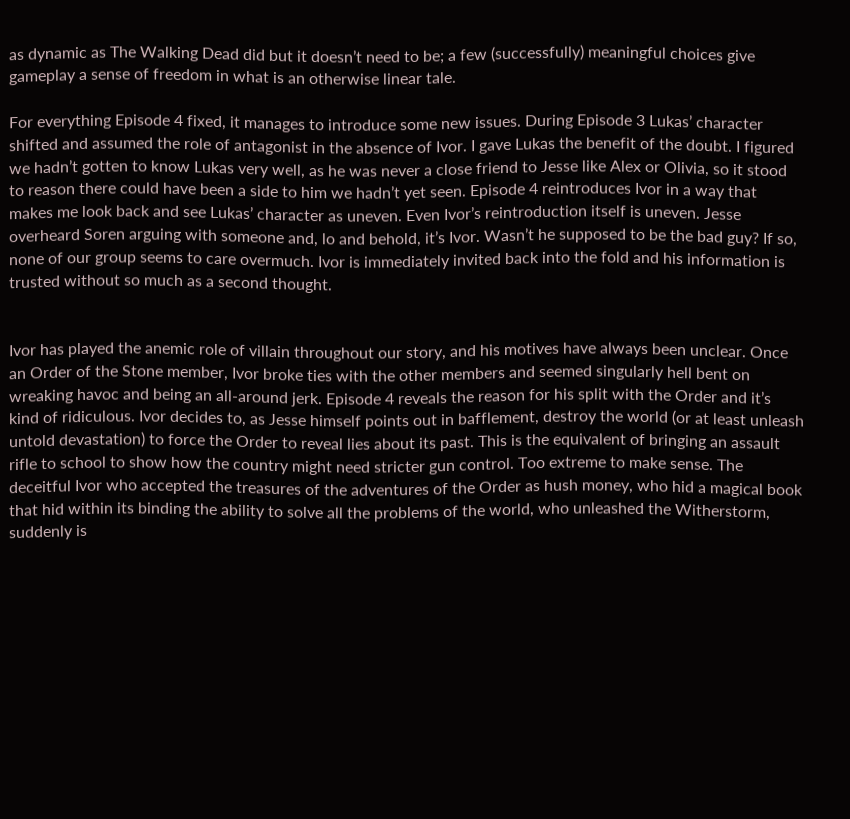as dynamic as The Walking Dead did but it doesn’t need to be; a few (successfully) meaningful choices give gameplay a sense of freedom in what is an otherwise linear tale.

For everything Episode 4 fixed, it manages to introduce some new issues. During Episode 3 Lukas’ character shifted and assumed the role of antagonist in the absence of Ivor. I gave Lukas the benefit of the doubt. I figured we hadn’t gotten to know Lukas very well, as he was never a close friend to Jesse like Alex or Olivia, so it stood to reason there could have been a side to him we hadn’t yet seen. Episode 4 reintroduces Ivor in a way that makes me look back and see Lukas’ character as uneven. Even Ivor’s reintroduction itself is uneven. Jesse overheard Soren arguing with someone and, lo and behold, it’s Ivor. Wasn’t he supposed to be the bad guy? If so, none of our group seems to care overmuch. Ivor is immediately invited back into the fold and his information is trusted without so much as a second thought.


Ivor has played the anemic role of villain throughout our story, and his motives have always been unclear. Once an Order of the Stone member, Ivor broke ties with the other members and seemed singularly hell bent on wreaking havoc and being an all-around jerk. Episode 4 reveals the reason for his split with the Order and it’s kind of ridiculous. Ivor decides to, as Jesse himself points out in bafflement, destroy the world (or at least unleash untold devastation) to force the Order to reveal lies about its past. This is the equivalent of bringing an assault rifle to school to show how the country might need stricter gun control. Too extreme to make sense. The deceitful Ivor who accepted the treasures of the adventures of the Order as hush money, who hid a magical book that hid within its binding the ability to solve all the problems of the world, who unleashed the Witherstorm, suddenly is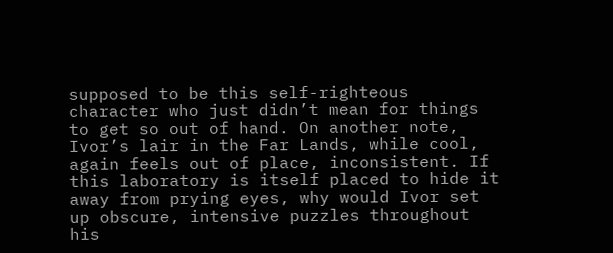supposed to be this self-righteous character who just didn’t mean for things to get so out of hand. On another note, Ivor’s lair in the Far Lands, while cool, again feels out of place, inconsistent. If this laboratory is itself placed to hide it away from prying eyes, why would Ivor set up obscure, intensive puzzles throughout his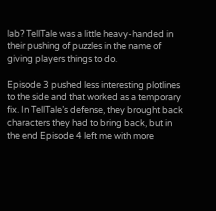lab? TellTale was a little heavy-handed in their pushing of puzzles in the name of giving players things to do.

Episode 3 pushed less interesting plotlines to the side and that worked as a temporary fix. In TellTale’s defense, they brought back characters they had to bring back, but in the end Episode 4 left me with more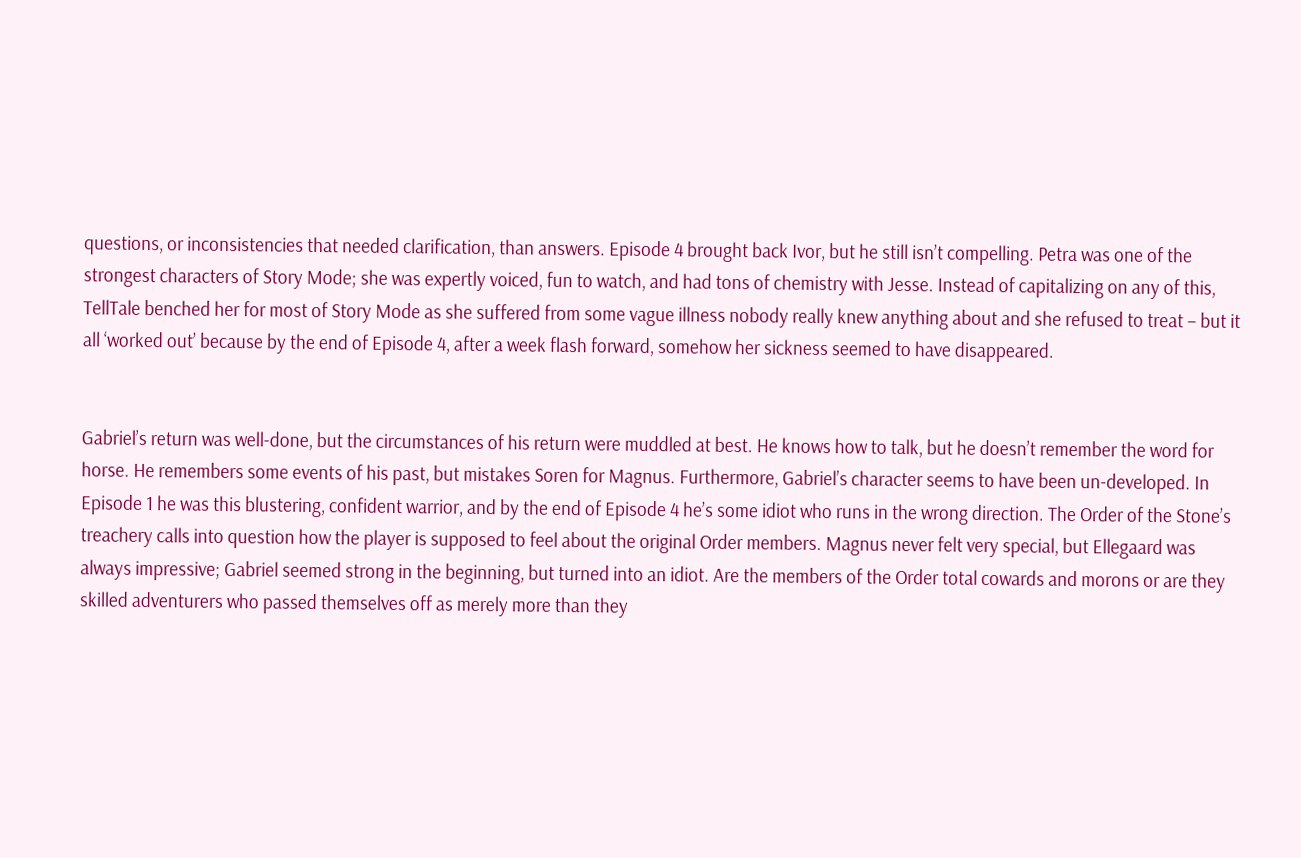questions, or inconsistencies that needed clarification, than answers. Episode 4 brought back Ivor, but he still isn’t compelling. Petra was one of the strongest characters of Story Mode; she was expertly voiced, fun to watch, and had tons of chemistry with Jesse. Instead of capitalizing on any of this, TellTale benched her for most of Story Mode as she suffered from some vague illness nobody really knew anything about and she refused to treat – but it all ‘worked out’ because by the end of Episode 4, after a week flash forward, somehow her sickness seemed to have disappeared.


Gabriel’s return was well-done, but the circumstances of his return were muddled at best. He knows how to talk, but he doesn’t remember the word for horse. He remembers some events of his past, but mistakes Soren for Magnus. Furthermore, Gabriel’s character seems to have been un-developed. In Episode 1 he was this blustering, confident warrior, and by the end of Episode 4 he’s some idiot who runs in the wrong direction. The Order of the Stone’s treachery calls into question how the player is supposed to feel about the original Order members. Magnus never felt very special, but Ellegaard was always impressive; Gabriel seemed strong in the beginning, but turned into an idiot. Are the members of the Order total cowards and morons or are they skilled adventurers who passed themselves off as merely more than they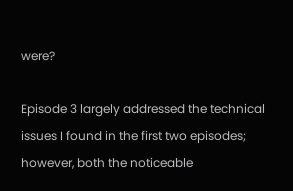were?

Episode 3 largely addressed the technical issues I found in the first two episodes; however, both the noticeable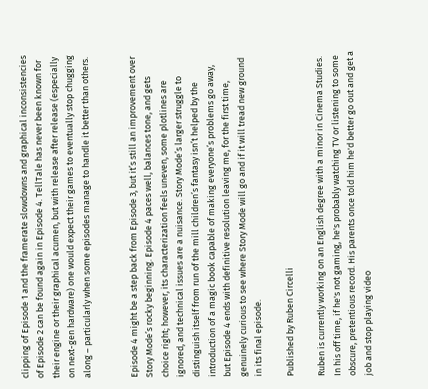clipping of Episode 1 and the framerate slowdowns and graphical inconsistencies of Episode 2 can be found again in Episode 4. TellTale has never been known for their engine or their graphical acumen, but with release after release (especially on next-gen hardware) one would expect their games to eventually stop chugging along – particularly when some episodes manage to handle it better than others.


Episode 4 might be a step back from Episode 3, but it’s still an improvement over Story Mode’s rocky beginning. Episode 4 paces well, balances tone, and gets choice right; however, its characterization feels uneven, some plotlines are ignored, and technical issues are a nuisance. Story Mode’s larger struggle to distinguish itself from run of the mill children’s fantasy isn’t helped by the introduction of a magic book capable of making everyone’s problems go away, but Episode 4 ends with definitive resolution leaving me, for the first time, genuinely curious to see where Story Mode will go and if it will tread new ground in its final episode.

Published by Ruben Circelli

Ruben is currently working on an English degree with a minor in Cinema Studies. In his off time, if he's not gaming, he's probably watching TV or listening to some obscure, pretentious record. His parents once told him he'd better go out and get a job and stop playing video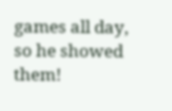games all day, so he showed them!